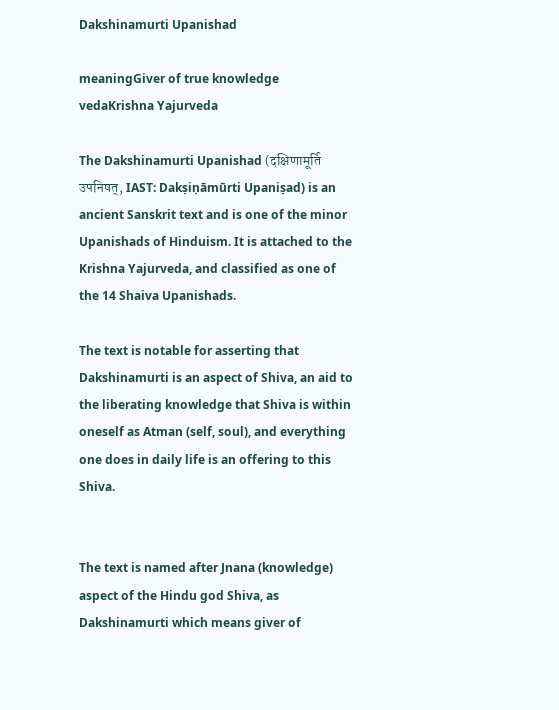Dakshinamurti Upanishad

meaningGiver of true knowledge
vedaKrishna Yajurveda

The Dakshinamurti Upanishad (दक्षिणामूर्ति उपनिषत्, IAST: Dakṣiṇāmūrti Upaniṣad) is an ancient Sanskrit text and is one of the minor Upanishads of Hinduism. It is attached to the Krishna Yajurveda, and classified as one of the 14 Shaiva Upanishads.

The text is notable for asserting that Dakshinamurti is an aspect of Shiva, an aid to the liberating knowledge that Shiva is within oneself as Atman (self, soul), and everything one does in daily life is an offering to this Shiva.


The text is named after Jnana (knowledge) aspect of the Hindu god Shiva, as Dakshinamurti which means giver of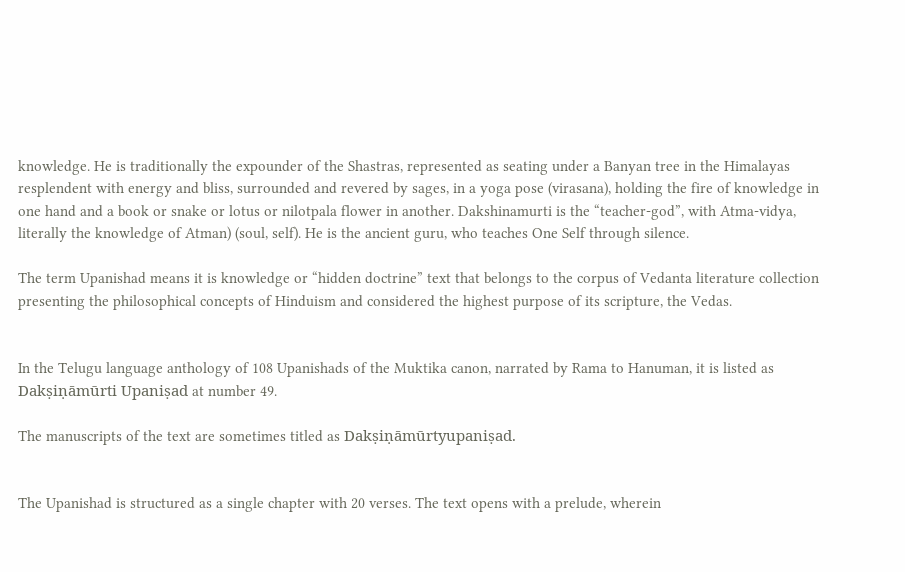knowledge. He is traditionally the expounder of the Shastras, represented as seating under a Banyan tree in the Himalayas resplendent with energy and bliss, surrounded and revered by sages, in a yoga pose (virasana), holding the fire of knowledge in one hand and a book or snake or lotus or nilotpala flower in another. Dakshinamurti is the “teacher-god”, with Atma-vidya, literally the knowledge of Atman) (soul, self). He is the ancient guru, who teaches One Self through silence.

The term Upanishad means it is knowledge or “hidden doctrine” text that belongs to the corpus of Vedanta literature collection presenting the philosophical concepts of Hinduism and considered the highest purpose of its scripture, the Vedas.


In the Telugu language anthology of 108 Upanishads of the Muktika canon, narrated by Rama to Hanuman, it is listed as Dakṣiṇāmūrti Upaniṣad at number 49.

The manuscripts of the text are sometimes titled as Dakṣiṇāmūrtyupaniṣad.


The Upanishad is structured as a single chapter with 20 verses. The text opens with a prelude, wherein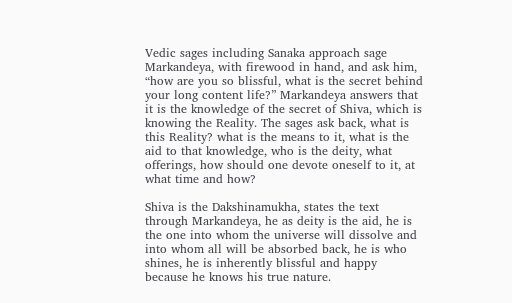Vedic sages including Sanaka approach sage Markandeya, with firewood in hand, and ask him, “how are you so blissful, what is the secret behind your long content life?” Markandeya answers that it is the knowledge of the secret of Shiva, which is knowing the Reality. The sages ask back, what is this Reality? what is the means to it, what is the aid to that knowledge, who is the deity, what offerings, how should one devote oneself to it, at what time and how?

Shiva is the Dakshinamukha, states the text through Markandeya, he as deity is the aid, he is the one into whom the universe will dissolve and into whom all will be absorbed back, he is who shines, he is inherently blissful and happy because he knows his true nature.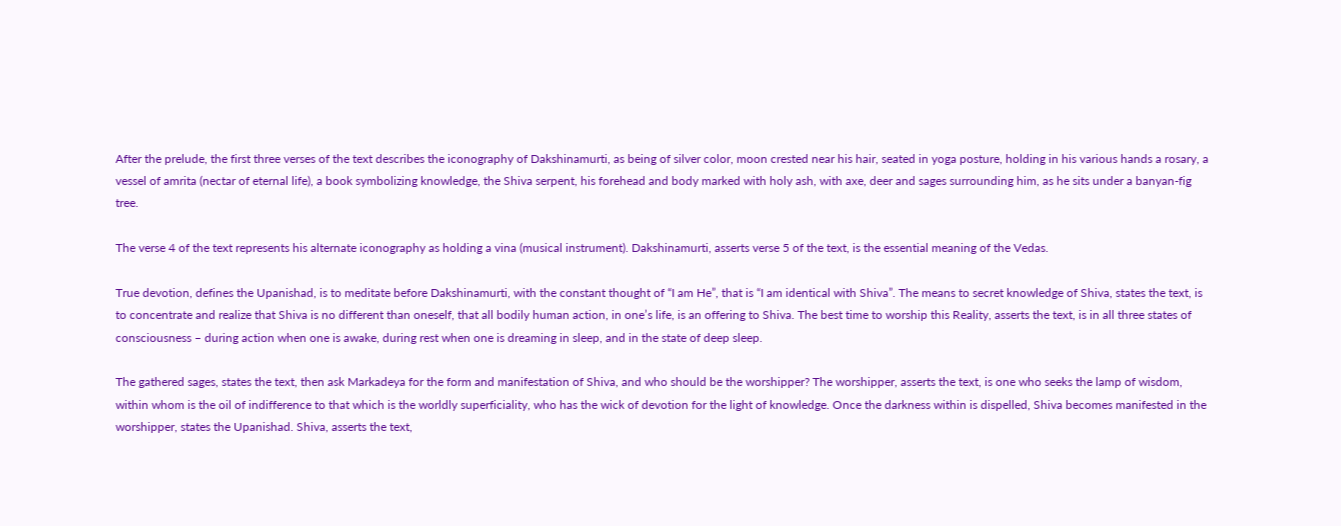After the prelude, the first three verses of the text describes the iconography of Dakshinamurti, as being of silver color, moon crested near his hair, seated in yoga posture, holding in his various hands a rosary, a vessel of amrita (nectar of eternal life), a book symbolizing knowledge, the Shiva serpent, his forehead and body marked with holy ash, with axe, deer and sages surrounding him, as he sits under a banyan-fig tree.

The verse 4 of the text represents his alternate iconography as holding a vina (musical instrument). Dakshinamurti, asserts verse 5 of the text, is the essential meaning of the Vedas.

True devotion, defines the Upanishad, is to meditate before Dakshinamurti, with the constant thought of “I am He”, that is “I am identical with Shiva”. The means to secret knowledge of Shiva, states the text, is to concentrate and realize that Shiva is no different than oneself, that all bodily human action, in one’s life, is an offering to Shiva. The best time to worship this Reality, asserts the text, is in all three states of consciousness – during action when one is awake, during rest when one is dreaming in sleep, and in the state of deep sleep.

The gathered sages, states the text, then ask Markadeya for the form and manifestation of Shiva, and who should be the worshipper? The worshipper, asserts the text, is one who seeks the lamp of wisdom, within whom is the oil of indifference to that which is the worldly superficiality, who has the wick of devotion for the light of knowledge. Once the darkness within is dispelled, Shiva becomes manifested in the worshipper, states the Upanishad. Shiva, asserts the text,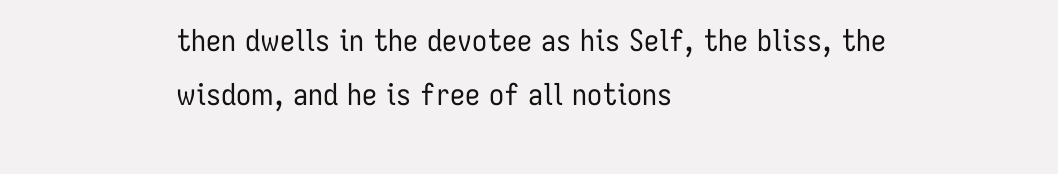then dwells in the devotee as his Self, the bliss, the wisdom, and he is free of all notions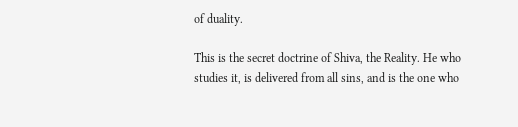of duality.

This is the secret doctrine of Shiva, the Reality. He who studies it, is delivered from all sins, and is the one who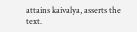attains kaivalya, asserts the text.